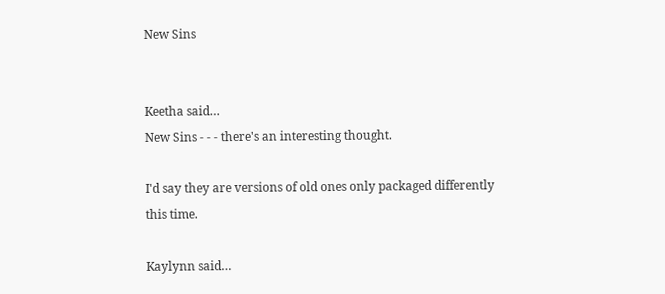New Sins


Keetha said…
New Sins - - - there's an interesting thought.

I'd say they are versions of old ones only packaged differently this time.

Kaylynn said…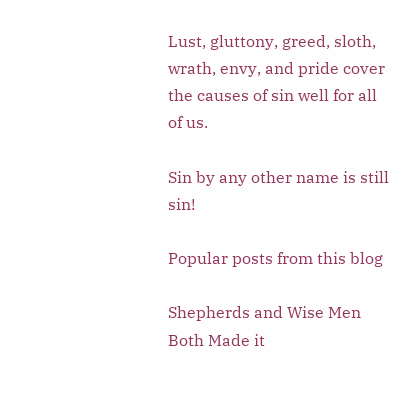Lust, gluttony, greed, sloth, wrath, envy, and pride cover the causes of sin well for all of us.

Sin by any other name is still sin!

Popular posts from this blog

Shepherds and Wise Men Both Made it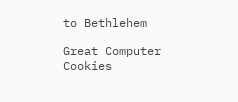to Bethlehem

Great Computer Cookies